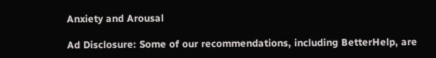Anxiety and Arousal

Ad Disclosure: Some of our recommendations, including BetterHelp, are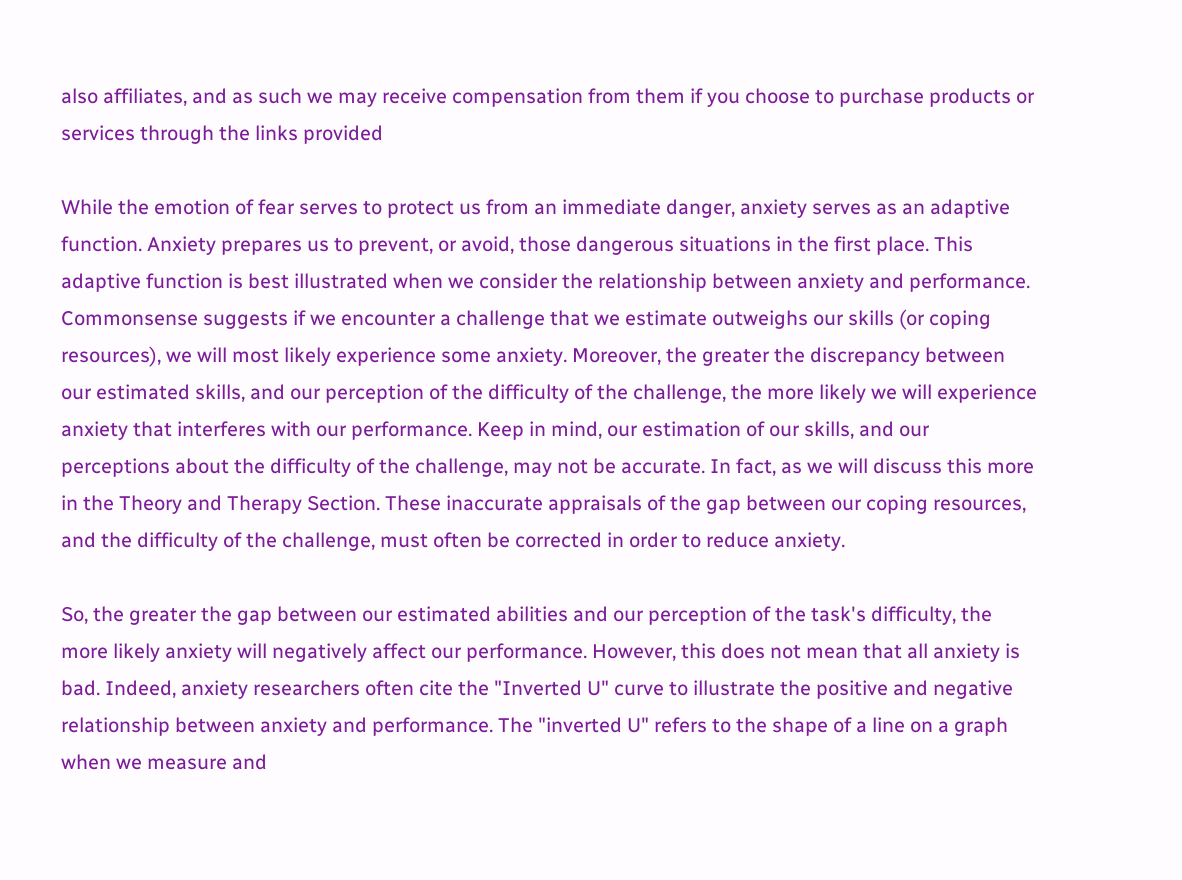also affiliates, and as such we may receive compensation from them if you choose to purchase products or services through the links provided

While the emotion of fear serves to protect us from an immediate danger, anxiety serves as an adaptive function. Anxiety prepares us to prevent, or avoid, those dangerous situations in the first place. This adaptive function is best illustrated when we consider the relationship between anxiety and performance. Commonsense suggests if we encounter a challenge that we estimate outweighs our skills (or coping resources), we will most likely experience some anxiety. Moreover, the greater the discrepancy between our estimated skills, and our perception of the difficulty of the challenge, the more likely we will experience anxiety that interferes with our performance. Keep in mind, our estimation of our skills, and our perceptions about the difficulty of the challenge, may not be accurate. In fact, as we will discuss this more in the Theory and Therapy Section. These inaccurate appraisals of the gap between our coping resources, and the difficulty of the challenge, must often be corrected in order to reduce anxiety.

So, the greater the gap between our estimated abilities and our perception of the task's difficulty, the more likely anxiety will negatively affect our performance. However, this does not mean that all anxiety is bad. Indeed, anxiety researchers often cite the "Inverted U" curve to illustrate the positive and negative relationship between anxiety and performance. The "inverted U" refers to the shape of a line on a graph when we measure and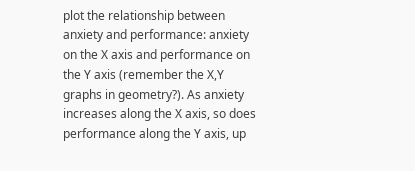plot the relationship between anxiety and performance: anxiety on the X axis and performance on the Y axis (remember the X,Y graphs in geometry?). As anxiety increases along the X axis, so does performance along the Y axis, up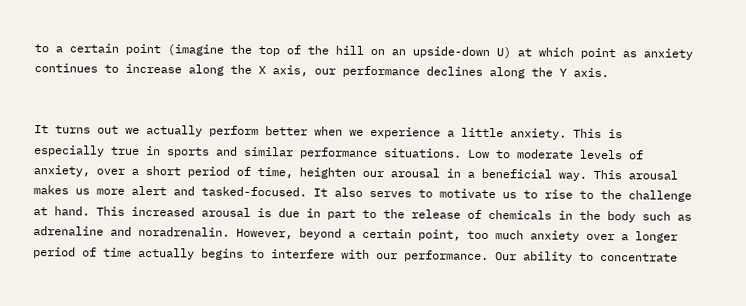to a certain point (imagine the top of the hill on an upside-down U) at which point as anxiety continues to increase along the X axis, our performance declines along the Y axis.


It turns out we actually perform better when we experience a little anxiety. This is especially true in sports and similar performance situations. Low to moderate levels of anxiety, over a short period of time, heighten our arousal in a beneficial way. This arousal makes us more alert and tasked-focused. It also serves to motivate us to rise to the challenge at hand. This increased arousal is due in part to the release of chemicals in the body such as adrenaline and noradrenalin. However, beyond a certain point, too much anxiety over a longer period of time actually begins to interfere with our performance. Our ability to concentrate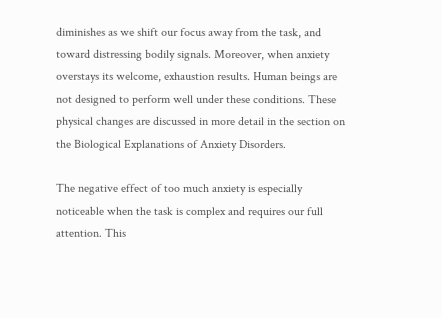diminishes as we shift our focus away from the task, and toward distressing bodily signals. Moreover, when anxiety overstays its welcome, exhaustion results. Human beings are not designed to perform well under these conditions. These physical changes are discussed in more detail in the section on the Biological Explanations of Anxiety Disorders.

The negative effect of too much anxiety is especially noticeable when the task is complex and requires our full attention. This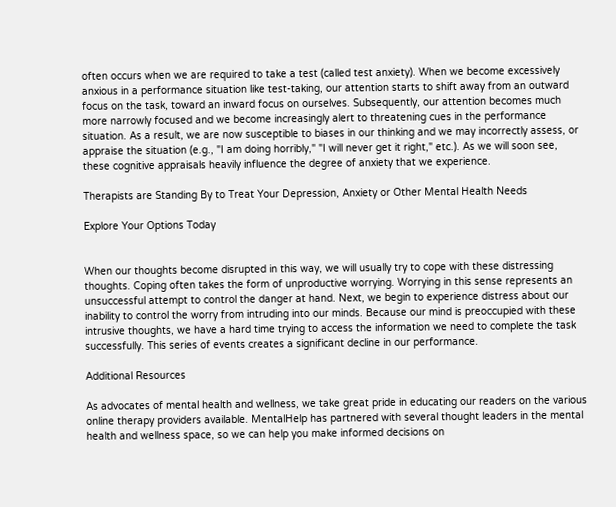often occurs when we are required to take a test (called test anxiety). When we become excessively anxious in a performance situation like test-taking, our attention starts to shift away from an outward focus on the task, toward an inward focus on ourselves. Subsequently, our attention becomes much more narrowly focused and we become increasingly alert to threatening cues in the performance situation. As a result, we are now susceptible to biases in our thinking and we may incorrectly assess, or appraise the situation (e.g., "I am doing horribly," "I will never get it right," etc.). As we will soon see, these cognitive appraisals heavily influence the degree of anxiety that we experience.

Therapists are Standing By to Treat Your Depression, Anxiety or Other Mental Health Needs

Explore Your Options Today


When our thoughts become disrupted in this way, we will usually try to cope with these distressing thoughts. Coping often takes the form of unproductive worrying. Worrying in this sense represents an unsuccessful attempt to control the danger at hand. Next, we begin to experience distress about our inability to control the worry from intruding into our minds. Because our mind is preoccupied with these intrusive thoughts, we have a hard time trying to access the information we need to complete the task successfully. This series of events creates a significant decline in our performance.

Additional Resources

As advocates of mental health and wellness, we take great pride in educating our readers on the various online therapy providers available. MentalHelp has partnered with several thought leaders in the mental health and wellness space, so we can help you make informed decisions on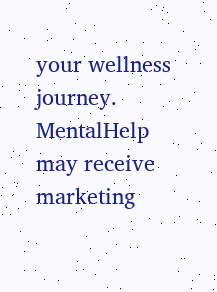your wellness journey. MentalHelp may receive marketing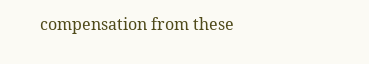compensation from these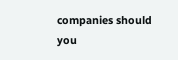companies should you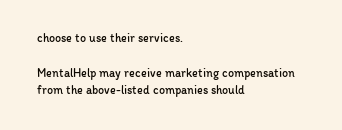choose to use their services.

MentalHelp may receive marketing compensation from the above-listed companies should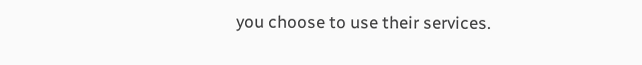you choose to use their services.